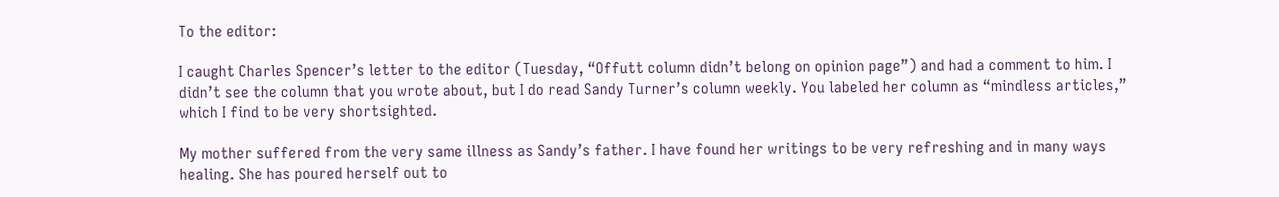To the editor:

I caught Charles Spencer’s letter to the editor (Tuesday, “Offutt column didn’t belong on opinion page”) and had a comment to him. I didn’t see the column that you wrote about, but I do read Sandy Turner’s column weekly. You labeled her column as “mindless articles,” which I find to be very shortsighted.

My mother suffered from the very same illness as Sandy’s father. I have found her writings to be very refreshing and in many ways healing. She has poured herself out to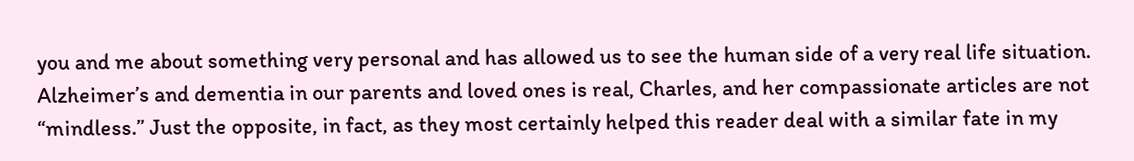you and me about something very personal and has allowed us to see the human side of a very real life situation. Alzheimer’s and dementia in our parents and loved ones is real, Charles, and her compassionate articles are not “mindless.” Just the opposite, in fact, as they most certainly helped this reader deal with a similar fate in my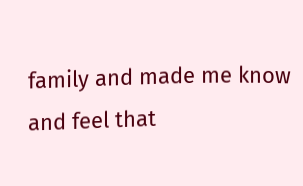family and made me know and feel that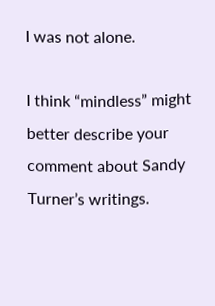I was not alone.

I think “mindless” might better describe your comment about Sandy Turner’s writings.